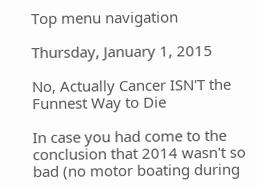Top menu navigation

Thursday, January 1, 2015

No, Actually Cancer ISN'T the Funnest Way to Die

In case you had come to the conclusion that 2014 wasn't so bad (no motor boating during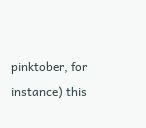pinktober, for instance) this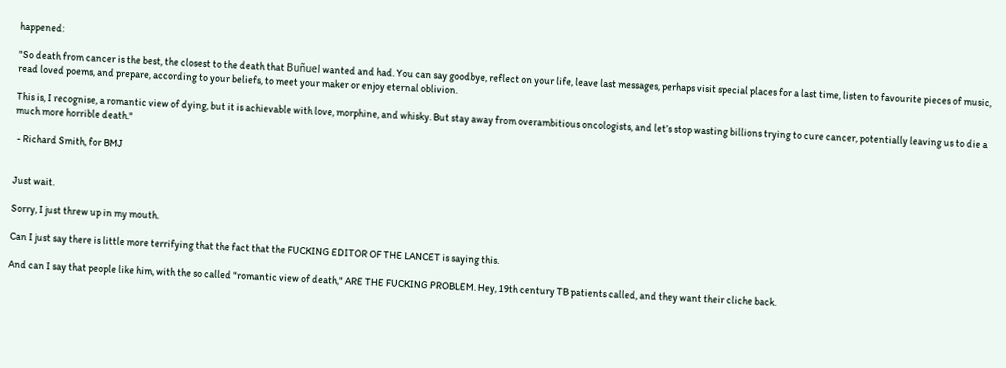happened:

"So death from cancer is the best, the closest to the death that Buñuel wanted and had. You can say goodbye, reflect on your life, leave last messages, perhaps visit special places for a last time, listen to favourite pieces of music, read loved poems, and prepare, according to your beliefs, to meet your maker or enjoy eternal oblivion.

This is, I recognise, a romantic view of dying, but it is achievable with love, morphine, and whisky. But stay away from overambitious oncologists, and let’s stop wasting billions trying to cure cancer, potentially leaving us to die a much more horrible death."

 - Richard Smith, for BMJ


Just wait.

Sorry, I just threw up in my mouth.

Can I just say there is little more terrifying that the fact that the FUCKING EDITOR OF THE LANCET is saying this.

And can I say that people like him, with the so called "romantic view of death," ARE THE FUCKING PROBLEM. Hey, 19th century TB patients called, and they want their cliche back.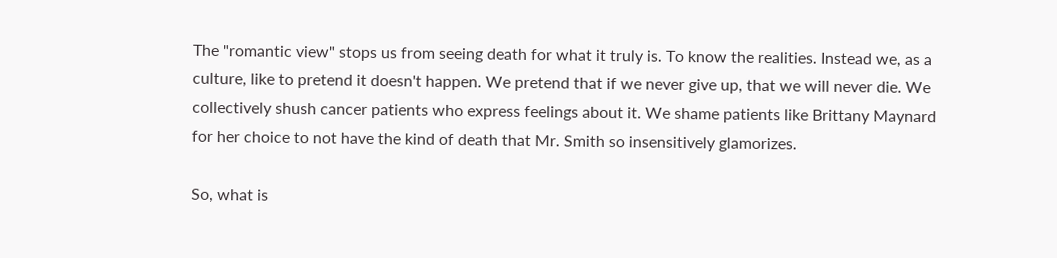The "romantic view" stops us from seeing death for what it truly is. To know the realities. Instead we, as a culture, like to pretend it doesn't happen. We pretend that if we never give up, that we will never die. We collectively shush cancer patients who express feelings about it. We shame patients like Brittany Maynard for her choice to not have the kind of death that Mr. Smith so insensitively glamorizes.

So, what is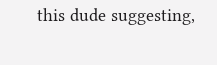this dude suggesting,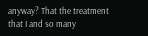anyway? That the treatment that I and so many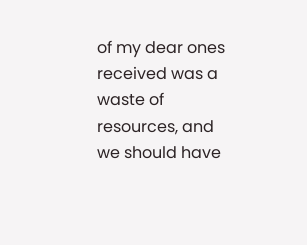of my dear ones received was a waste of resources, and we should have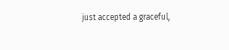just accepted a graceful,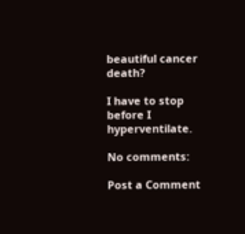beautiful cancer death?

I have to stop before I hyperventilate.

No comments:

Post a Comment